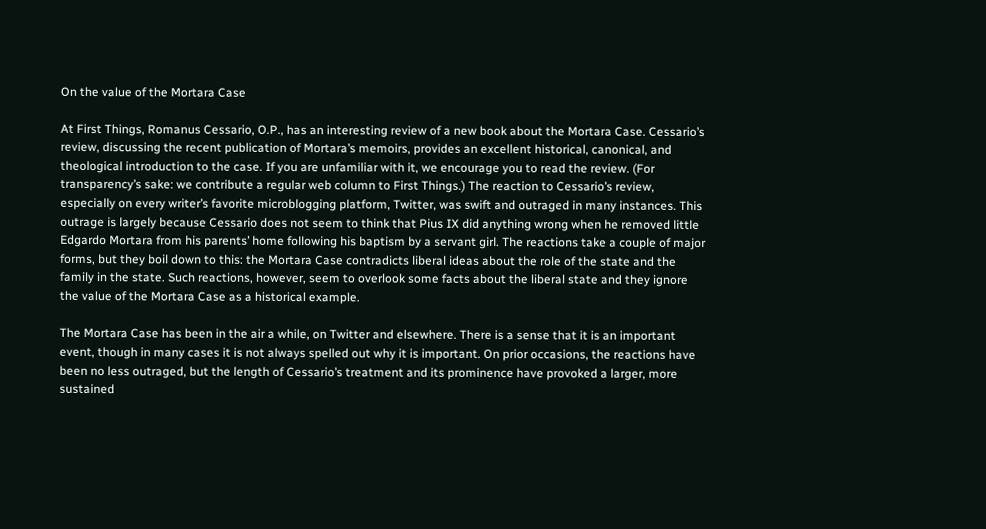On the value of the Mortara Case

At First Things, Romanus Cessario, O.P., has an interesting review of a new book about the Mortara Case. Cessario’s review, discussing the recent publication of Mortara’s memoirs, provides an excellent historical, canonical, and theological introduction to the case. If you are unfamiliar with it, we encourage you to read the review. (For transparency’s sake: we contribute a regular web column to First Things.) The reaction to Cessario’s review, especially on every writer’s favorite microblogging platform, Twitter, was swift and outraged in many instances. This outrage is largely because Cessario does not seem to think that Pius IX did anything wrong when he removed little Edgardo Mortara from his parents’ home following his baptism by a servant girl. The reactions take a couple of major forms, but they boil down to this: the Mortara Case contradicts liberal ideas about the role of the state and the family in the state. Such reactions, however, seem to overlook some facts about the liberal state and they ignore the value of the Mortara Case as a historical example.

The Mortara Case has been in the air a while, on Twitter and elsewhere. There is a sense that it is an important event, though in many cases it is not always spelled out why it is important. On prior occasions, the reactions have been no less outraged, but the length of Cessario’s treatment and its prominence have provoked a larger, more sustained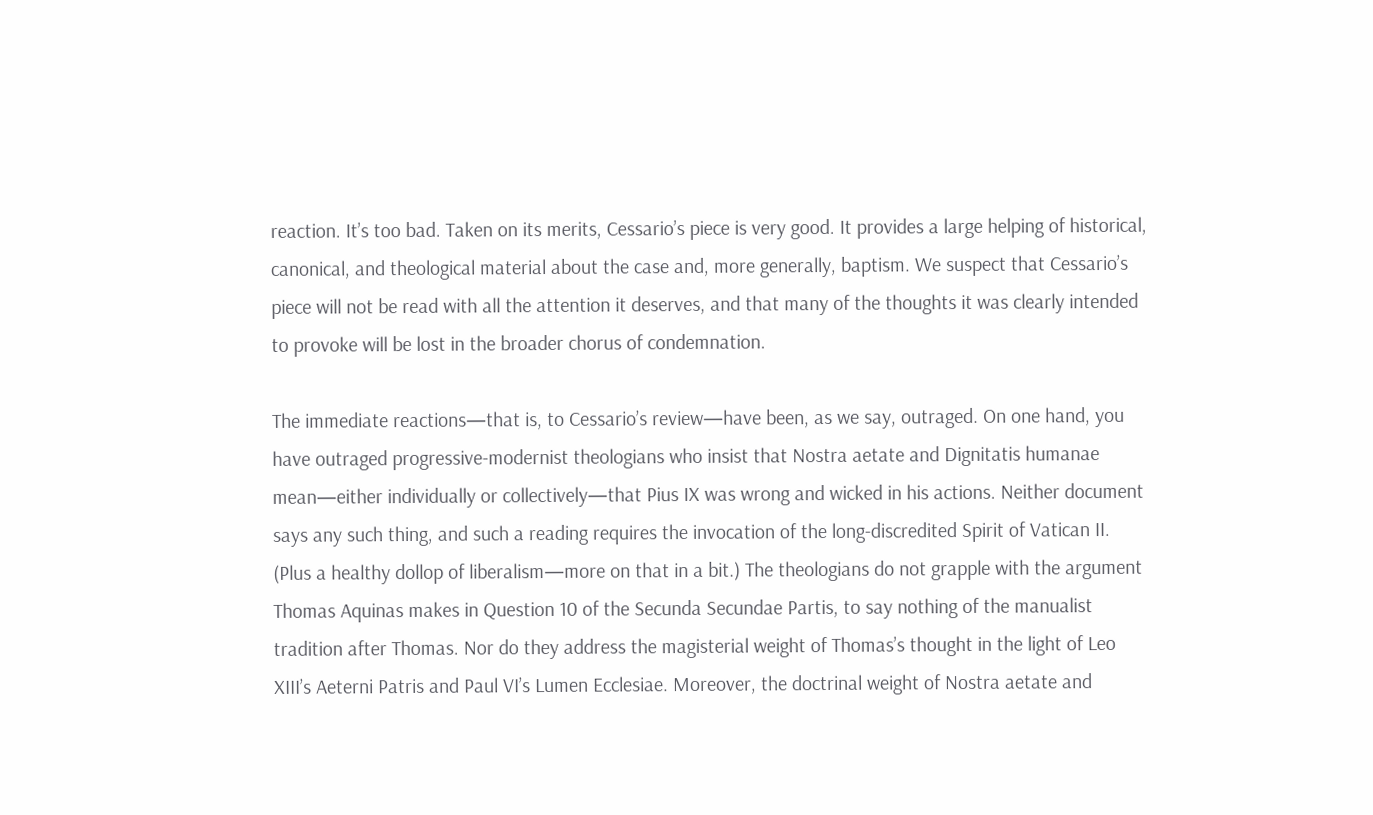reaction. It’s too bad. Taken on its merits, Cessario’s piece is very good. It provides a large helping of historical, canonical, and theological material about the case and, more generally, baptism. We suspect that Cessario’s piece will not be read with all the attention it deserves, and that many of the thoughts it was clearly intended to provoke will be lost in the broader chorus of condemnation.

The immediate reactions—that is, to Cessario’s review—have been, as we say, outraged. On one hand, you have outraged progressive-modernist theologians who insist that Nostra aetate and Dignitatis humanae mean—either individually or collectively—that Pius IX was wrong and wicked in his actions. Neither document says any such thing, and such a reading requires the invocation of the long-discredited Spirit of Vatican II. (Plus a healthy dollop of liberalism—more on that in a bit.) The theologians do not grapple with the argument Thomas Aquinas makes in Question 10 of the Secunda Secundae Partis, to say nothing of the manualist tradition after Thomas. Nor do they address the magisterial weight of Thomas’s thought in the light of Leo XIII’s Aeterni Patris and Paul VI’s Lumen Ecclesiae. Moreover, the doctrinal weight of Nostra aetate and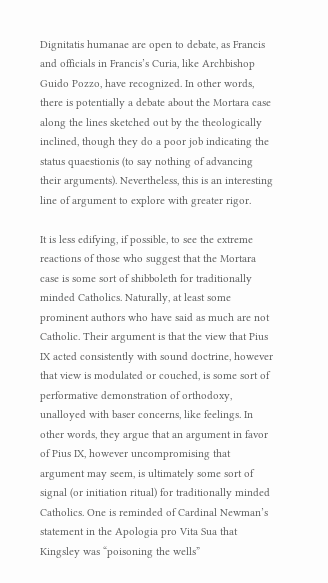Dignitatis humanae are open to debate, as Francis and officials in Francis’s Curia, like Archbishop Guido Pozzo, have recognized. In other words, there is potentially a debate about the Mortara case along the lines sketched out by the theologically inclined, though they do a poor job indicating the status quaestionis (to say nothing of advancing their arguments). Nevertheless, this is an interesting line of argument to explore with greater rigor.

It is less edifying, if possible, to see the extreme reactions of those who suggest that the Mortara case is some sort of shibboleth for traditionally minded Catholics. Naturally, at least some prominent authors who have said as much are not Catholic. Their argument is that the view that Pius IX acted consistently with sound doctrine, however that view is modulated or couched, is some sort of performative demonstration of orthodoxy, unalloyed with baser concerns, like feelings. In other words, they argue that an argument in favor of Pius IX, however uncompromising that argument may seem, is ultimately some sort of signal (or initiation ritual) for traditionally minded Catholics. One is reminded of Cardinal Newman’s statement in the Apologia pro Vita Sua that Kingsley was “poisoning the wells”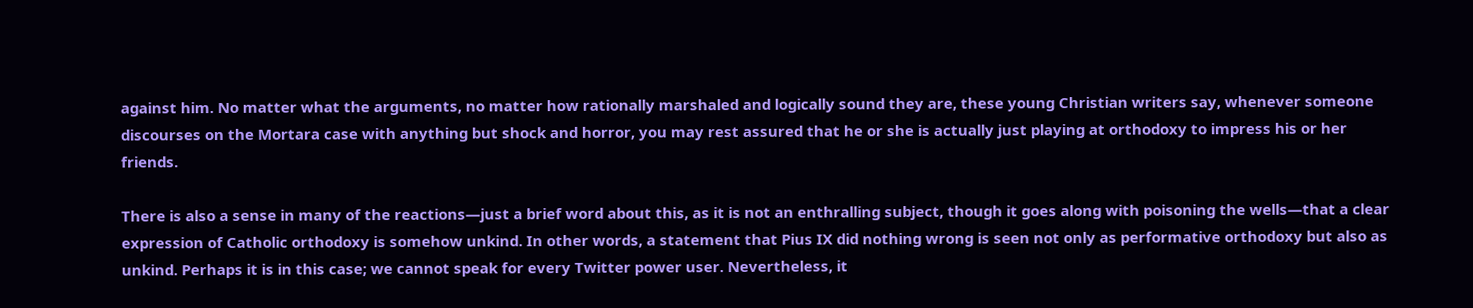against him. No matter what the arguments, no matter how rationally marshaled and logically sound they are, these young Christian writers say, whenever someone discourses on the Mortara case with anything but shock and horror, you may rest assured that he or she is actually just playing at orthodoxy to impress his or her friends.

There is also a sense in many of the reactions—just a brief word about this, as it is not an enthralling subject, though it goes along with poisoning the wells—that a clear expression of Catholic orthodoxy is somehow unkind. In other words, a statement that Pius IX did nothing wrong is seen not only as performative orthodoxy but also as unkind. Perhaps it is in this case; we cannot speak for every Twitter power user. Nevertheless, it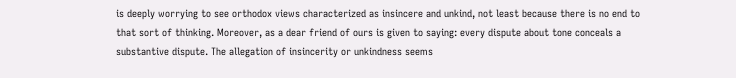is deeply worrying to see orthodox views characterized as insincere and unkind, not least because there is no end to that sort of thinking. Moreover, as a dear friend of ours is given to saying: every dispute about tone conceals a substantive dispute. The allegation of insincerity or unkindness seems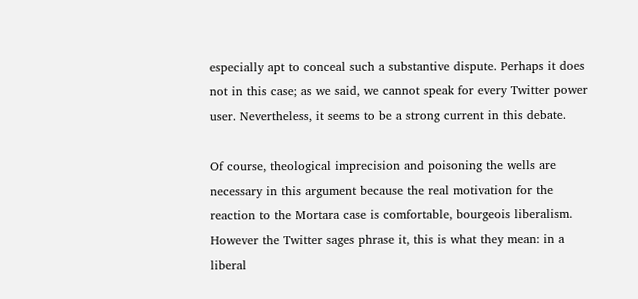especially apt to conceal such a substantive dispute. Perhaps it does not in this case; as we said, we cannot speak for every Twitter power user. Nevertheless, it seems to be a strong current in this debate.

Of course, theological imprecision and poisoning the wells are necessary in this argument because the real motivation for the reaction to the Mortara case is comfortable, bourgeois liberalism. However the Twitter sages phrase it, this is what they mean: in a liberal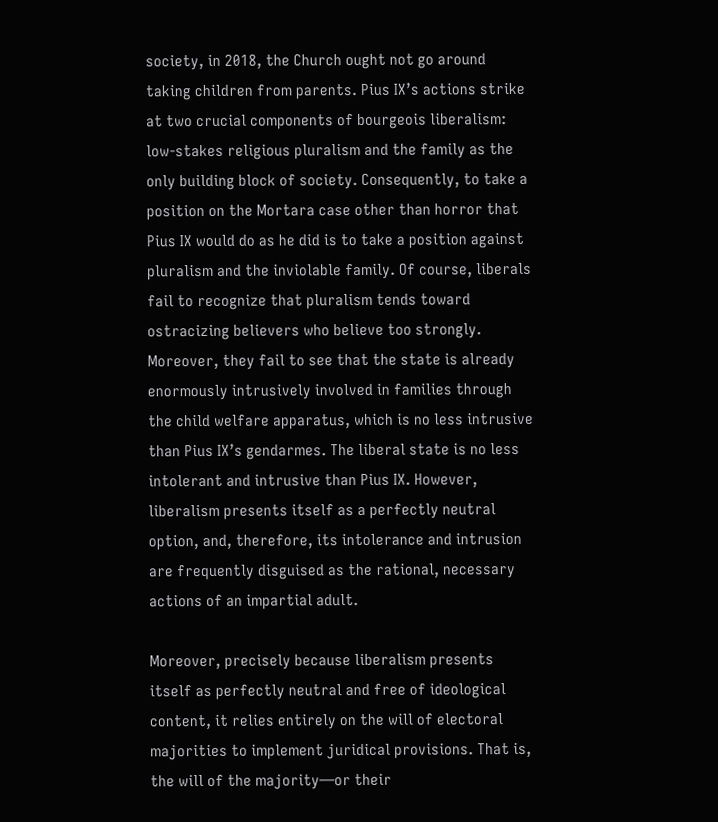society, in 2018, the Church ought not go around taking children from parents. Pius IX’s actions strike at two crucial components of bourgeois liberalism: low-stakes religious pluralism and the family as the only building block of society. Consequently, to take a position on the Mortara case other than horror that Pius IX would do as he did is to take a position against pluralism and the inviolable family. Of course, liberals fail to recognize that pluralism tends toward ostracizing believers who believe too strongly. Moreover, they fail to see that the state is already enormously intrusively involved in families through the child welfare apparatus, which is no less intrusive than Pius IX’s gendarmes. The liberal state is no less intolerant and intrusive than Pius IX. However, liberalism presents itself as a perfectly neutral option, and, therefore, its intolerance and intrusion are frequently disguised as the rational, necessary actions of an impartial adult.

Moreover, precisely because liberalism presents itself as perfectly neutral and free of ideological content, it relies entirely on the will of electoral majorities to implement juridical provisions. That is, the will of the majority—or their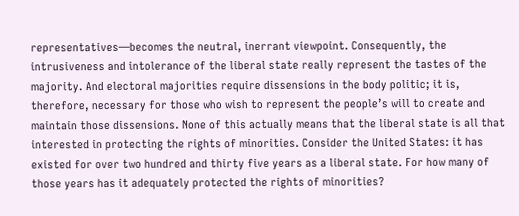representatives—becomes the neutral, inerrant viewpoint. Consequently, the intrusiveness and intolerance of the liberal state really represent the tastes of the majority. And electoral majorities require dissensions in the body politic; it is, therefore, necessary for those who wish to represent the people’s will to create and maintain those dissensions. None of this actually means that the liberal state is all that interested in protecting the rights of minorities. Consider the United States: it has existed for over two hundred and thirty five years as a liberal state. For how many of those years has it adequately protected the rights of minorities?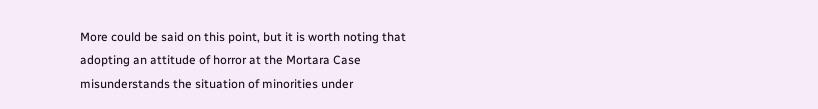More could be said on this point, but it is worth noting that adopting an attitude of horror at the Mortara Case misunderstands the situation of minorities under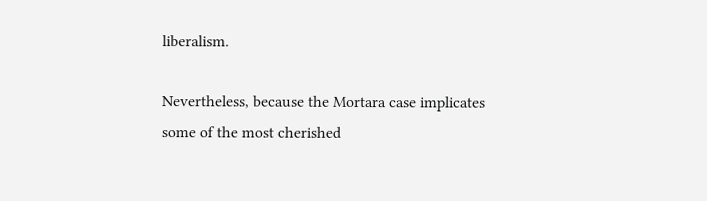liberalism.

Nevertheless, because the Mortara case implicates some of the most cherished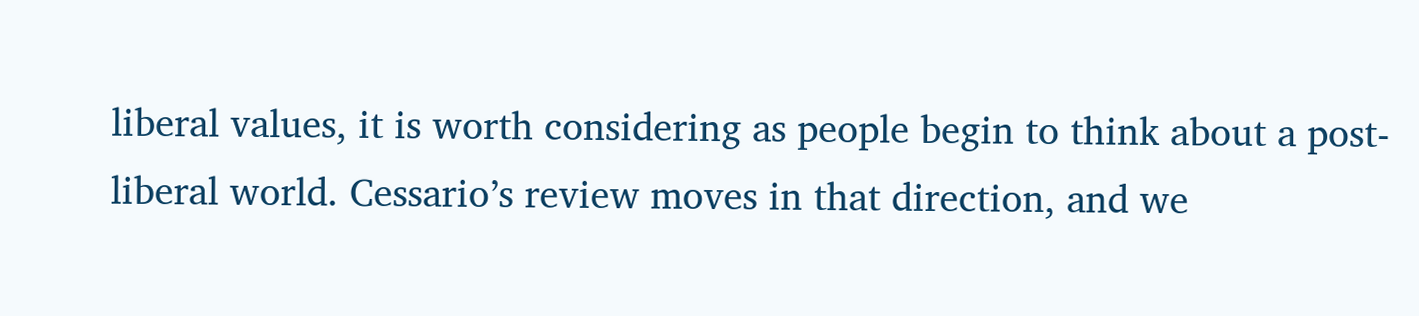liberal values, it is worth considering as people begin to think about a post-liberal world. Cessario’s review moves in that direction, and we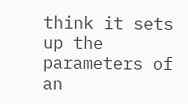think it sets up the parameters of an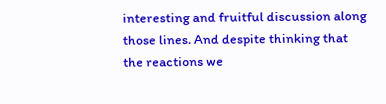interesting and fruitful discussion along those lines. And despite thinking that the reactions we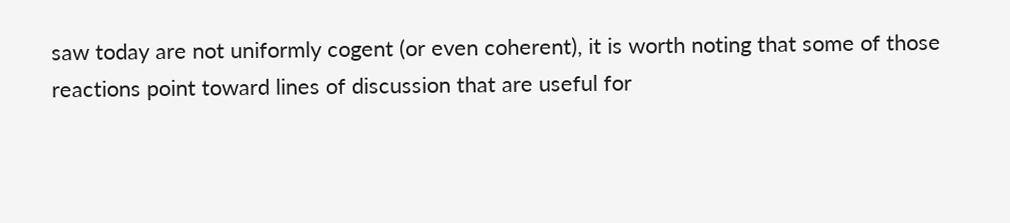saw today are not uniformly cogent (or even coherent), it is worth noting that some of those reactions point toward lines of discussion that are useful for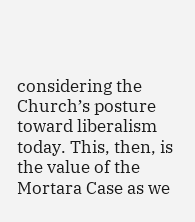considering the Church’s posture toward liberalism today. This, then, is the value of the Mortara Case as we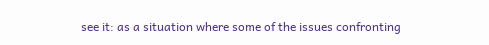see it: as a situation where some of the issues confronting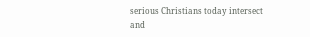serious Christians today intersect and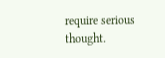require serious thought.